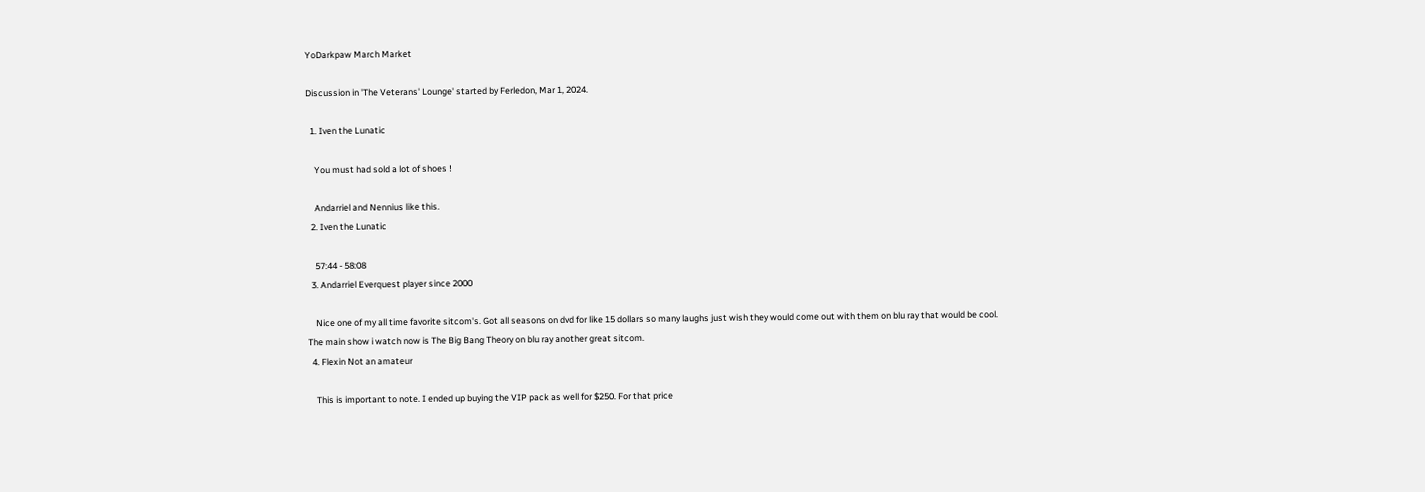YoDarkpaw March Market

Discussion in 'The Veterans' Lounge' started by Ferledon, Mar 1, 2024.

  1. Iven the Lunatic

    You must had sold a lot of shoes !

    Andarriel and Nennius like this.
  2. Iven the Lunatic

    57:44 - 58:08
  3. Andarriel Everquest player since 2000

    Nice one of my all time favorite sitcom's. Got all seasons on dvd for like 15 dollars so many laughs just wish they would come out with them on blu ray that would be cool. The main show i watch now is The Big Bang Theory on blu ray another great sitcom.
  4. Flexin Not an amateur

    This is important to note. I ended up buying the VIP pack as well for $250. For that price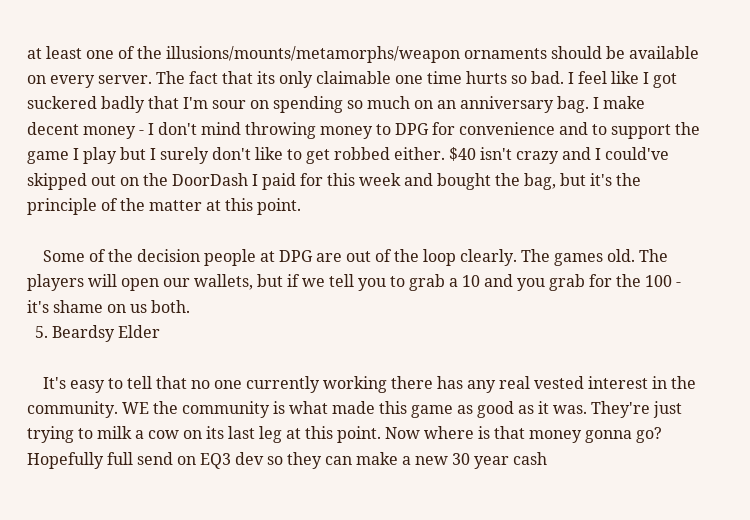at least one of the illusions/mounts/metamorphs/weapon ornaments should be available on every server. The fact that its only claimable one time hurts so bad. I feel like I got suckered badly that I'm sour on spending so much on an anniversary bag. I make decent money - I don't mind throwing money to DPG for convenience and to support the game I play but I surely don't like to get robbed either. $40 isn't crazy and I could've skipped out on the DoorDash I paid for this week and bought the bag, but it's the principle of the matter at this point.

    Some of the decision people at DPG are out of the loop clearly. The games old. The players will open our wallets, but if we tell you to grab a 10 and you grab for the 100 - it's shame on us both.
  5. Beardsy Elder

    It's easy to tell that no one currently working there has any real vested interest in the community. WE the community is what made this game as good as it was. They're just trying to milk a cow on its last leg at this point. Now where is that money gonna go? Hopefully full send on EQ3 dev so they can make a new 30 year cash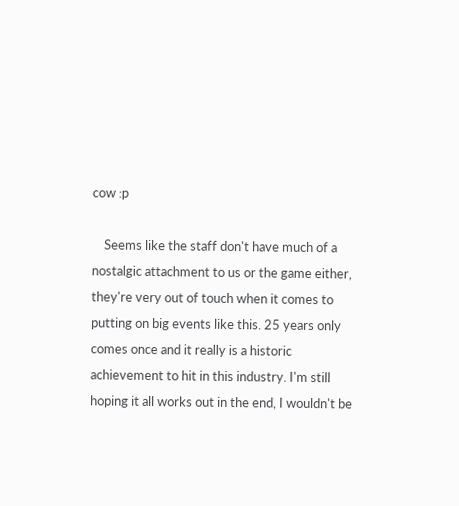cow :p

    Seems like the staff don't have much of a nostalgic attachment to us or the game either, they're very out of touch when it comes to putting on big events like this. 25 years only comes once and it really is a historic achievement to hit in this industry. I'm still hoping it all works out in the end, I wouldn't be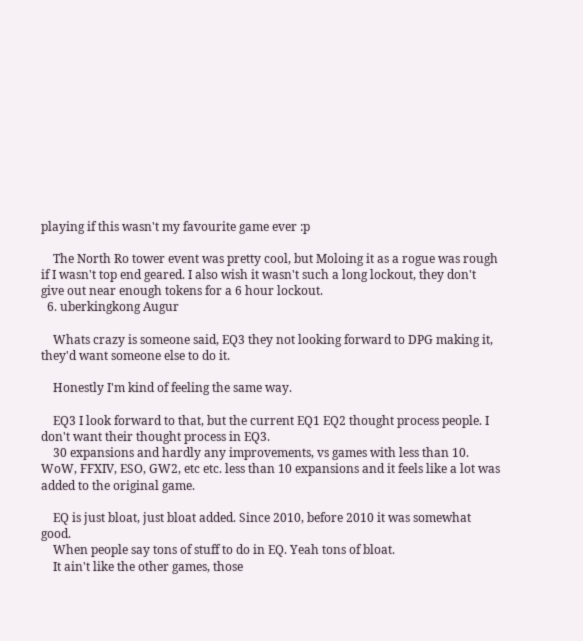playing if this wasn't my favourite game ever :p

    The North Ro tower event was pretty cool, but Moloing it as a rogue was rough if I wasn't top end geared. I also wish it wasn't such a long lockout, they don't give out near enough tokens for a 6 hour lockout.
  6. uberkingkong Augur

    Whats crazy is someone said, EQ3 they not looking forward to DPG making it, they'd want someone else to do it.

    Honestly I'm kind of feeling the same way.

    EQ3 I look forward to that, but the current EQ1 EQ2 thought process people. I don't want their thought process in EQ3.
    30 expansions and hardly any improvements, vs games with less than 10. WoW, FFXIV, ESO, GW2, etc etc. less than 10 expansions and it feels like a lot was added to the original game.

    EQ is just bloat, just bloat added. Since 2010, before 2010 it was somewhat good.
    When people say tons of stuff to do in EQ. Yeah tons of bloat.
    It ain't like the other games, those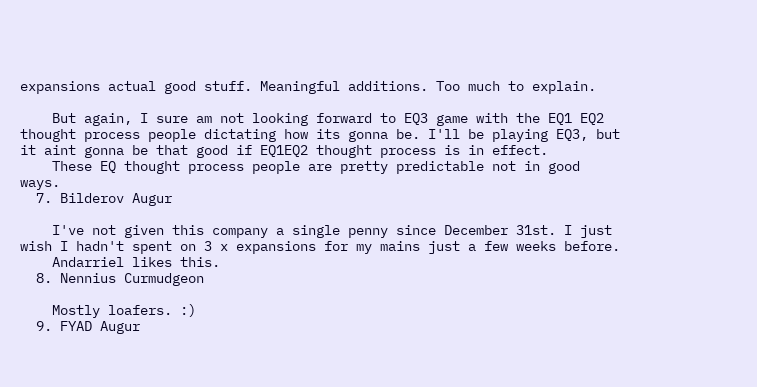expansions actual good stuff. Meaningful additions. Too much to explain.

    But again, I sure am not looking forward to EQ3 game with the EQ1 EQ2 thought process people dictating how its gonna be. I'll be playing EQ3, but it aint gonna be that good if EQ1EQ2 thought process is in effect.
    These EQ thought process people are pretty predictable not in good ways.
  7. Bilderov Augur

    I've not given this company a single penny since December 31st. I just wish I hadn't spent on 3 x expansions for my mains just a few weeks before.
    Andarriel likes this.
  8. Nennius Curmudgeon

    Mostly loafers. :)
  9. FYAD Augur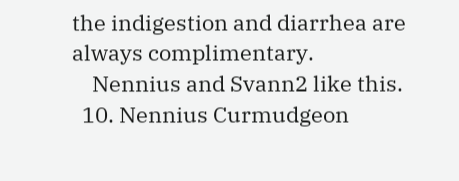the indigestion and diarrhea are always complimentary.
    Nennius and Svann2 like this.
  10. Nennius Curmudgeon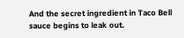And the secret ingredient in Taco Bell sauce begins to leak out.